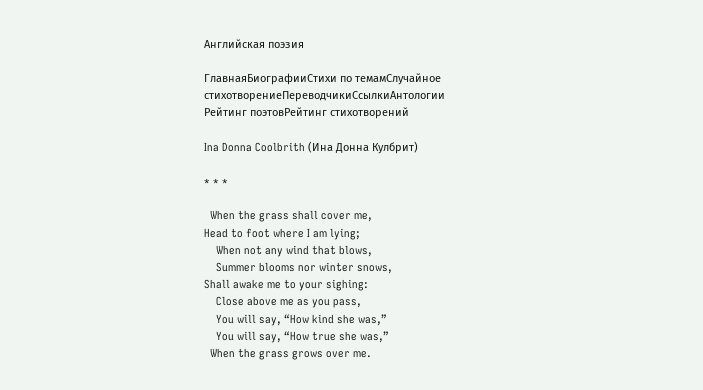Английская поэзия

ГлавнаяБиографииСтихи по темамСлучайное стихотворениеПереводчикиСсылкиАнтологии
Рейтинг поэтовРейтинг стихотворений

Ina Donna Coolbrith (Ина Донна Кулбрит)

* * *

  When the grass shall cover me,
Head to foot where I am lying;
    When not any wind that blows,
    Summer blooms nor winter snows,
Shall awake me to your sighing:
    Close above me as you pass,
    You will say, “How kind she was,”
    You will say, “How true she was,”
  When the grass grows over me.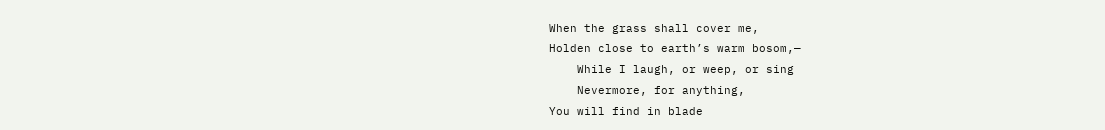When the grass shall cover me,
Holden close to earth’s warm bosom,—
    While I laugh, or weep, or sing
    Nevermore, for anything,
You will find in blade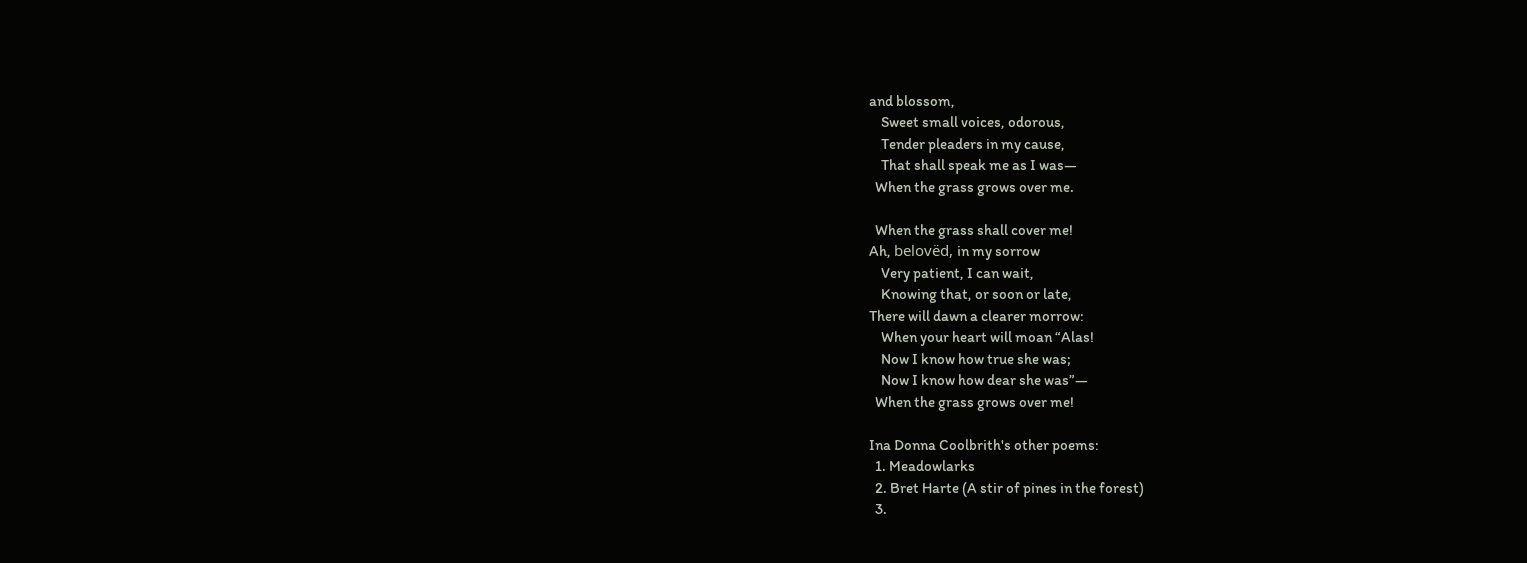and blossom,
    Sweet small voices, odorous,
    Tender pleaders in my cause,
    That shall speak me as I was—
  When the grass grows over me.

  When the grass shall cover me!
Ah, belovëd, in my sorrow
    Very patient, I can wait,
    Knowing that, or soon or late,
There will dawn a clearer morrow:
    When your heart will moan “Alas!
    Now I know how true she was;
    Now I know how dear she was”—
  When the grass grows over me!

Ina Donna Coolbrith's other poems:
  1. Meadowlarks
  2. Bret Harte (A stir of pines in the forest)
  3.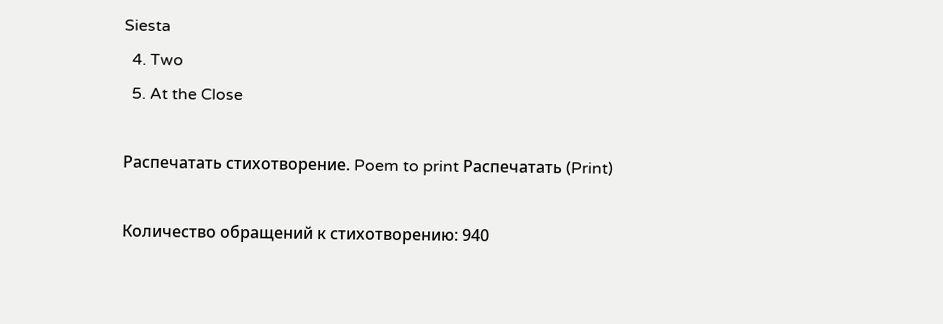Siesta
  4. Two
  5. At the Close

Распечатать стихотворение. Poem to print Распечатать (Print)

Количество обращений к стихотворению: 940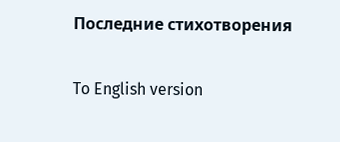Последние стихотворения

To English version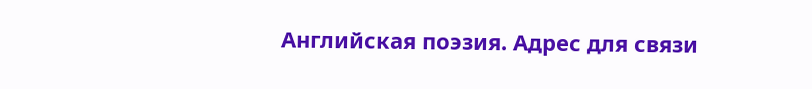Английская поэзия. Адрес для связи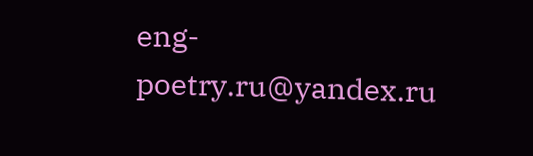eng-poetry.ru@yandex.ru